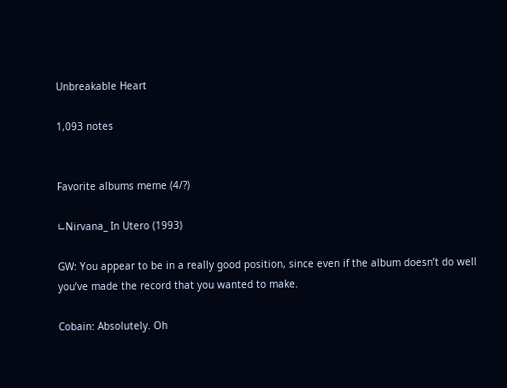Unbreakable Heart

1,093 notes


Favorite albums meme (4/?)

∟Nirvana_ In Utero (1993)

GW: You appear to be in a really good position, since even if the album doesn’t do well you’ve made the record that you wanted to make.

Cobain: Absolutely. Oh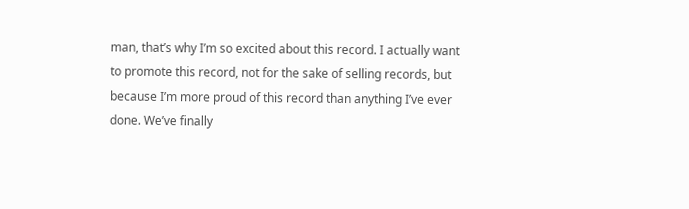man, that’s why I’m so excited about this record. I actually want to promote this record, not for the sake of selling records, but because I’m more proud of this record than anything I’ve ever done. We’ve finally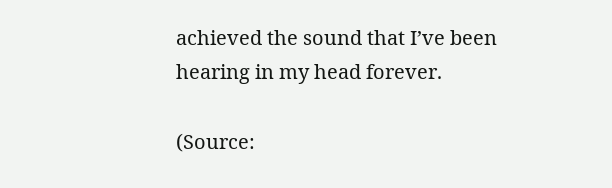achieved the sound that I’ve been hearing in my head forever.

(Source: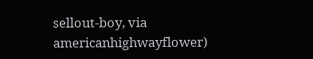sellout-boy, via americanhighwayflower)